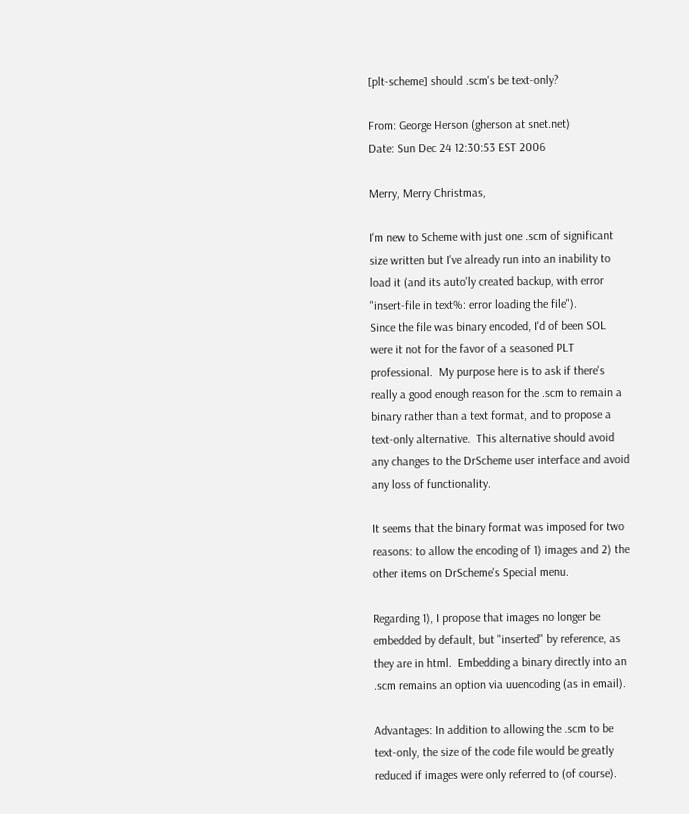[plt-scheme] should .scm's be text-only?

From: George Herson (gherson at snet.net)
Date: Sun Dec 24 12:30:53 EST 2006

Merry, Merry Christmas,

I'm new to Scheme with just one .scm of significant
size written but I've already run into an inability to
load it (and its auto'ly created backup, with error
"insert-file in text%: error loading the file").
Since the file was binary encoded, I'd of been SOL
were it not for the favor of a seasoned PLT
professional.  My purpose here is to ask if there's
really a good enough reason for the .scm to remain a
binary rather than a text format, and to propose a
text-only alternative.  This alternative should avoid
any changes to the DrScheme user interface and avoid
any loss of functionality.

It seems that the binary format was imposed for two
reasons: to allow the encoding of 1) images and 2) the
other items on DrScheme's Special menu.

Regarding 1), I propose that images no longer be
embedded by default, but "inserted" by reference, as
they are in html.  Embedding a binary directly into an
.scm remains an option via uuencoding (as in email).

Advantages: In addition to allowing the .scm to be
text-only, the size of the code file would be greatly
reduced if images were only referred to (of course).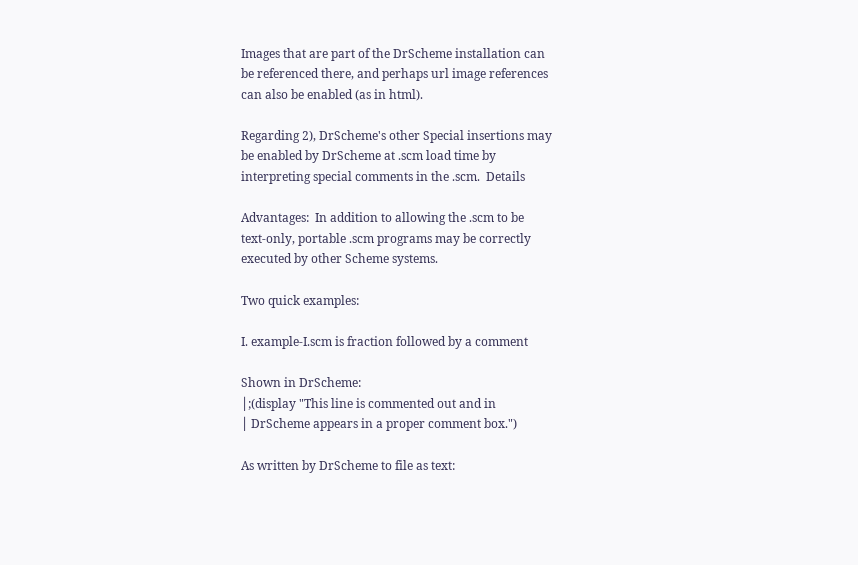Images that are part of the DrScheme installation can
be referenced there, and perhaps url image references
can also be enabled (as in html).

Regarding 2), DrScheme's other Special insertions may
be enabled by DrScheme at .scm load time by
interpreting special comments in the .scm.  Details

Advantages:  In addition to allowing the .scm to be
text-only, portable .scm programs may be correctly
executed by other Scheme systems.

Two quick examples:

I. example-I.scm is fraction followed by a comment

Shown in DrScheme:
│;(display "This line is commented out and in
│ DrScheme appears in a proper comment box.")

As written by DrScheme to file as text: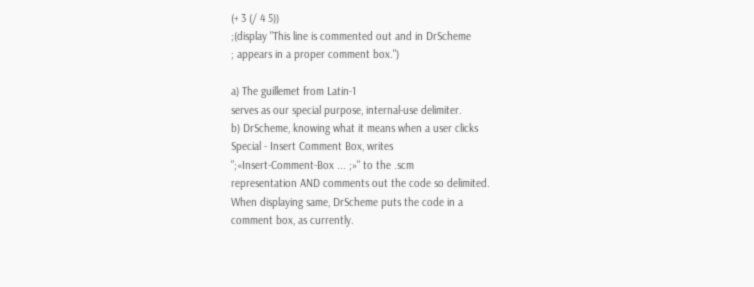(+ 3 (/ 4 5))
;(display "This line is commented out and in DrScheme
; appears in a proper comment box.")

a) The guillemet from Latin-1
serves as our special purpose, internal-use delimiter.
b) DrScheme, knowing what it means when a user clicks
Special - Insert Comment Box, writes
";«Insert-Comment-Box ... ;»" to the .scm
representation AND comments out the code so delimited.
When displaying same, DrScheme puts the code in a
comment box, as currently.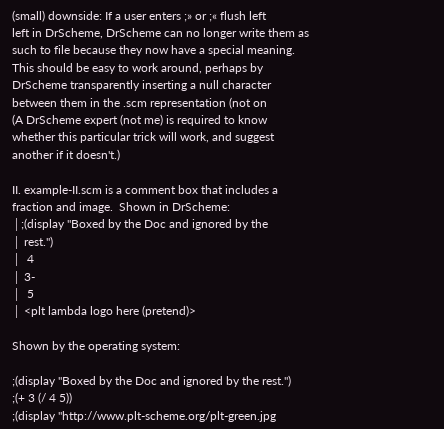(small) downside: If a user enters ;» or ;« flush left
left in DrScheme, DrScheme can no longer write them as
such to file because they now have a special meaning.
This should be easy to work around, perhaps by
DrScheme transparently inserting a null character
between them in the .scm representation (not on
(A DrScheme expert (not me) is required to know
whether this particular trick will work, and suggest
another if it doesn't.)

II. example-II.scm is a comment box that includes a
fraction and image.  Shown in DrScheme:
│;(display "Boxed by the Doc and ignored by the
│ rest.")
│  4
│ 3-
│  5
│ <plt lambda logo here (pretend)>

Shown by the operating system:

;(display "Boxed by the Doc and ignored by the rest.")
;(+ 3 (/ 4 5))
;(display "http://www.plt-scheme.org/plt-green.jpg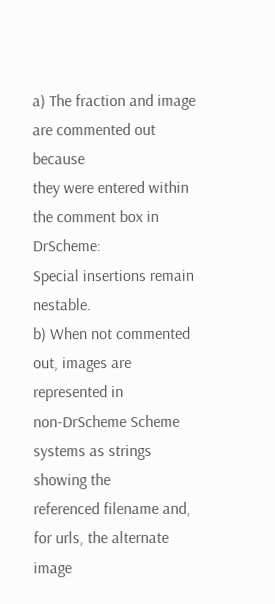a) The fraction and image are commented out because
they were entered within the comment box in DrScheme:
Special insertions remain nestable.
b) When not commented out, images are represented in
non-DrScheme Scheme systems as strings showing the
referenced filename and, for urls, the alternate image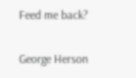Feed me back?

George Herson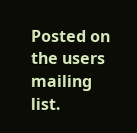Posted on the users mailing list.